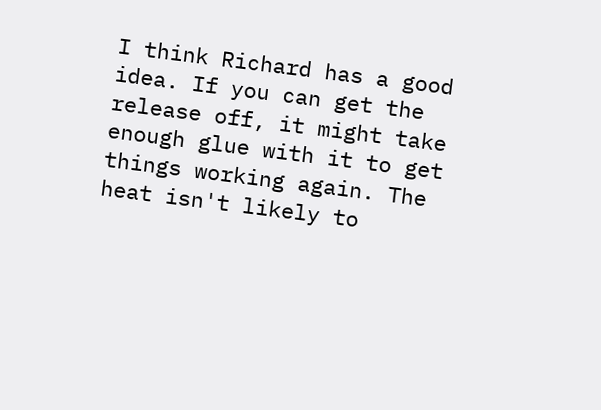I think Richard has a good idea. If you can get the release off, it might take enough glue with it to get things working again. The heat isn't likely to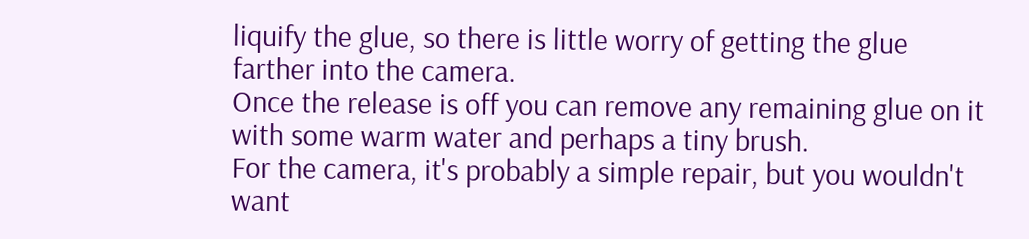liquify the glue, so there is little worry of getting the glue farther into the camera.
Once the release is off you can remove any remaining glue on it with some warm water and perhaps a tiny brush.
For the camera, it's probably a simple repair, but you wouldn't want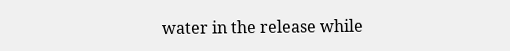water in the release while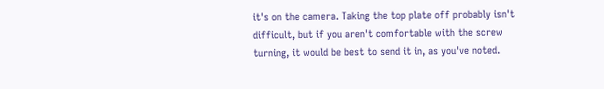it's on the camera. Taking the top plate off probably isn't difficult, but if you aren't comfortable with the screw turning, it would be best to send it in, as you've noted.